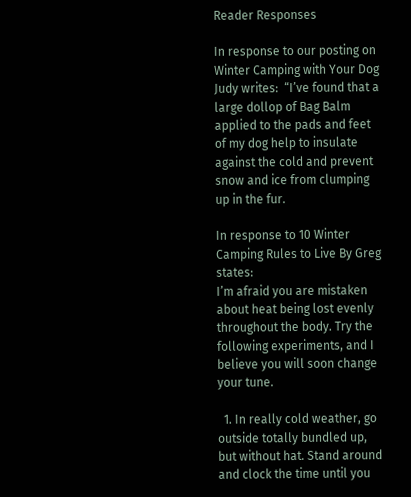Reader Responses

In response to our posting on Winter Camping with Your Dog Judy writes:  “I’ve found that a large dollop of Bag Balm applied to the pads and feet of my dog help to insulate against the cold and prevent snow and ice from clumping up in the fur.

In response to 10 Winter Camping Rules to Live By Greg states:
I’m afraid you are mistaken about heat being lost evenly throughout the body. Try the following experiments, and I believe you will soon change your tune.

  1. In really cold weather, go outside totally bundled up, but without hat. Stand around and clock the time until you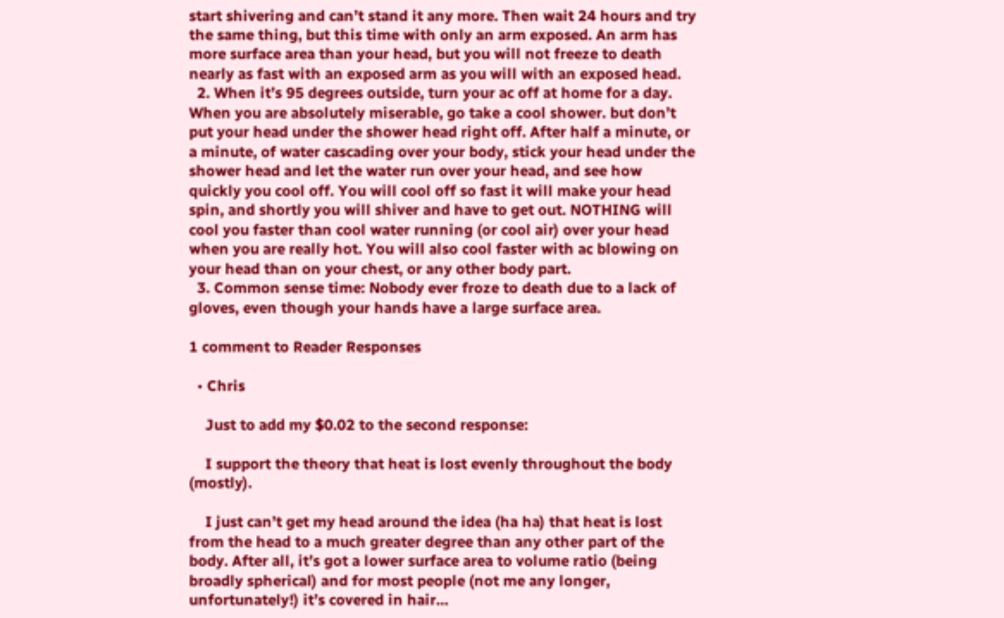start shivering and can’t stand it any more. Then wait 24 hours and try the same thing, but this time with only an arm exposed. An arm has more surface area than your head, but you will not freeze to death nearly as fast with an exposed arm as you will with an exposed head.
  2. When it’s 95 degrees outside, turn your ac off at home for a day. When you are absolutely miserable, go take a cool shower. but don’t put your head under the shower head right off. After half a minute, or a minute, of water cascading over your body, stick your head under the shower head and let the water run over your head, and see how quickly you cool off. You will cool off so fast it will make your head spin, and shortly you will shiver and have to get out. NOTHING will cool you faster than cool water running (or cool air) over your head when you are really hot. You will also cool faster with ac blowing on your head than on your chest, or any other body part.
  3. Common sense time: Nobody ever froze to death due to a lack of gloves, even though your hands have a large surface area.

1 comment to Reader Responses

  • Chris

    Just to add my $0.02 to the second response:

    I support the theory that heat is lost evenly throughout the body (mostly).

    I just can’t get my head around the idea (ha ha) that heat is lost from the head to a much greater degree than any other part of the body. After all, it’s got a lower surface area to volume ratio (being broadly spherical) and for most people (not me any longer, unfortunately!) it’s covered in hair…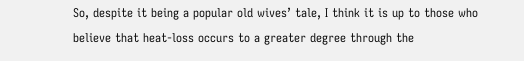So, despite it being a popular old wives’ tale, I think it is up to those who believe that heat-loss occurs to a greater degree through the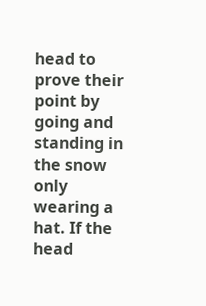head to prove their point by going and standing in the snow only wearing a hat. If the head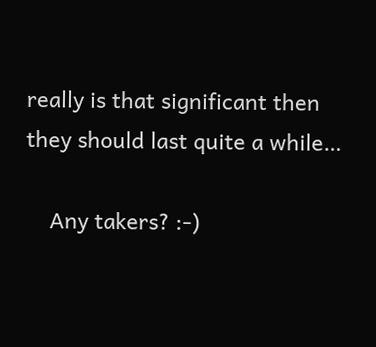really is that significant then they should last quite a while…

    Any takers? :-)